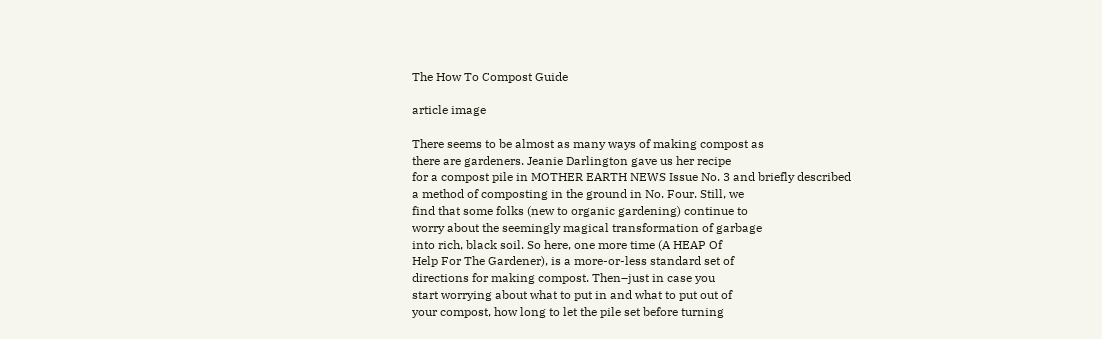The How To Compost Guide

article image

There seems to be almost as many ways of making compost as
there are gardeners. Jeanie Darlington gave us her recipe
for a compost pile in MOTHER EARTH NEWS Issue No. 3 and briefly described
a method of composting in the ground in No. Four. Still, we
find that some folks (new to organic gardening) continue to
worry about the seemingly magical transformation of garbage
into rich, black soil. So here, one more time (A HEAP Of
Help For The Gardener), is a more-or-less standard set of
directions for making compost. Then–just in case you
start worrying about what to put in and what to put out of
your compost, how long to let the pile set before turning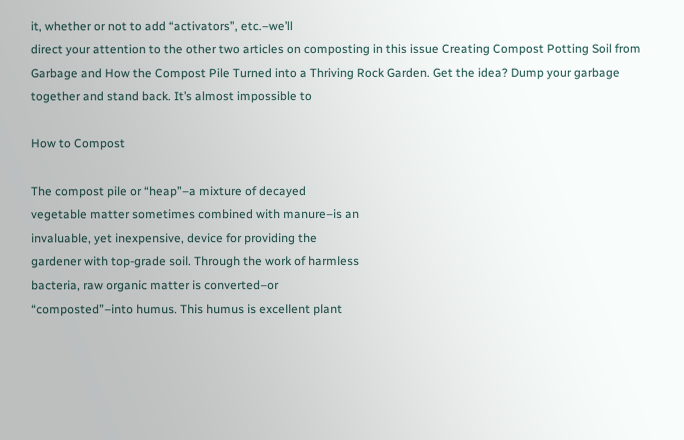it, whether or not to add “activators”, etc.–we’ll
direct your attention to the other two articles on composting in this issue Creating Compost Potting Soil from Garbage and How the Compost Pile Turned into a Thriving Rock Garden. Get the idea? Dump your garbage
together and stand back. It’s almost impossible to

How to Compost

The compost pile or “heap”–a mixture of decayed
vegetable matter sometimes combined with manure–is an
invaluable, yet inexpensive, device for providing the
gardener with top-grade soil. Through the work of harmless
bacteria, raw organic matter is converted–or
“composted”–into humus. This humus is excellent plant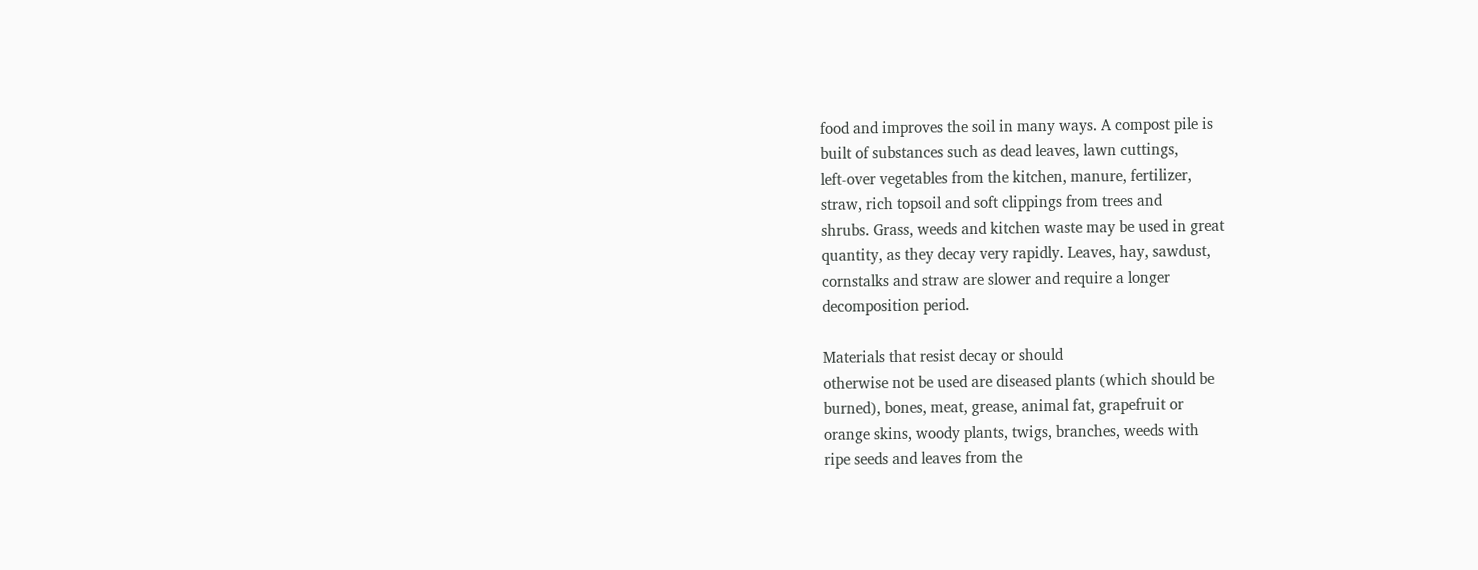food and improves the soil in many ways. A compost pile is
built of substances such as dead leaves, lawn cuttings,
left-over vegetables from the kitchen, manure, fertilizer,
straw, rich topsoil and soft clippings from trees and
shrubs. Grass, weeds and kitchen waste may be used in great
quantity, as they decay very rapidly. Leaves, hay, sawdust,
cornstalks and straw are slower and require a longer
decomposition period.

Materials that resist decay or should
otherwise not be used are diseased plants (which should be
burned), bones, meat, grease, animal fat, grapefruit or
orange skins, woody plants, twigs, branches, weeds with
ripe seeds and leaves from the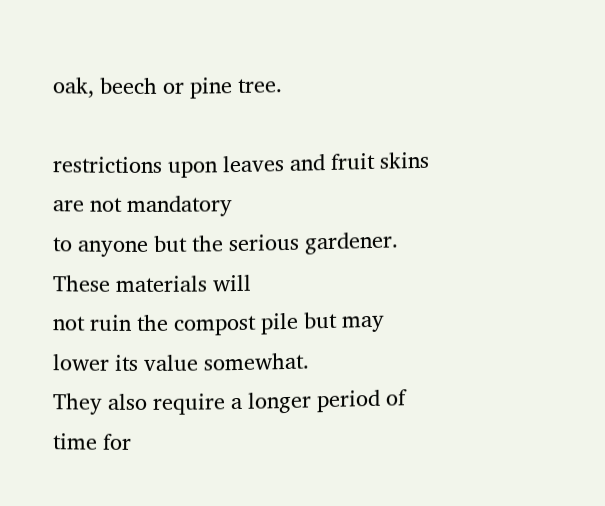oak, beech or pine tree.

restrictions upon leaves and fruit skins are not mandatory
to anyone but the serious gardener. These materials will
not ruin the compost pile but may lower its value somewhat.
They also require a longer period of time for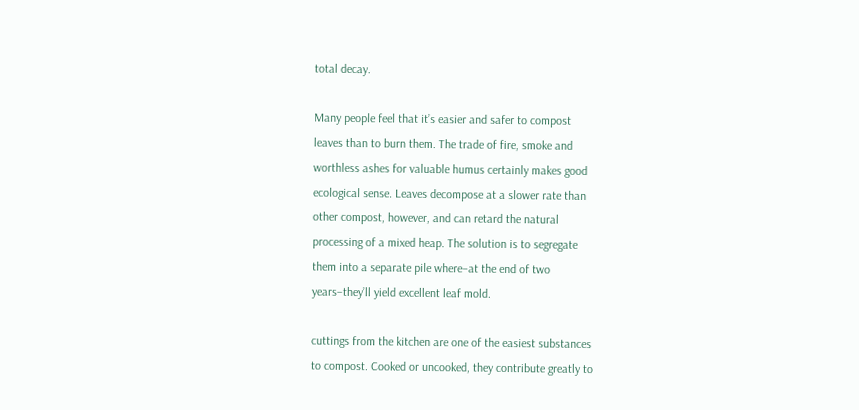total decay.

Many people feel that it’s easier and safer to compost
leaves than to burn them. The trade of fire, smoke and
worthless ashes for valuable humus certainly makes good
ecological sense. Leaves decompose at a slower rate than
other compost, however, and can retard the natural
processing of a mixed heap. The solution is to segregate
them into a separate pile where–at the end of two
years–they’ll yield excellent leaf mold.

cuttings from the kitchen are one of the easiest substances
to compost. Cooked or uncooked, they contribute greatly to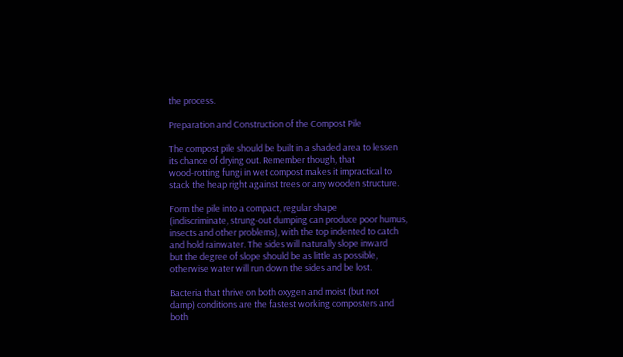the process.

Preparation and Construction of the Compost Pile

The compost pile should be built in a shaded area to lessen
its chance of drying out. Remember though, that
wood-rotting fungi in wet compost makes it impractical to
stack the heap right against trees or any wooden structure.

Form the pile into a compact, regular shape
(indiscriminate, strung-out dumping can produce poor humus,
insects and other problems), with the top indented to catch
and hold rainwater. The sides will naturally slope inward
but the degree of slope should be as little as possible,
otherwise water will run down the sides and be lost.

Bacteria that thrive on both oxygen and moist (but not
damp) conditions are the fastest working composters and
both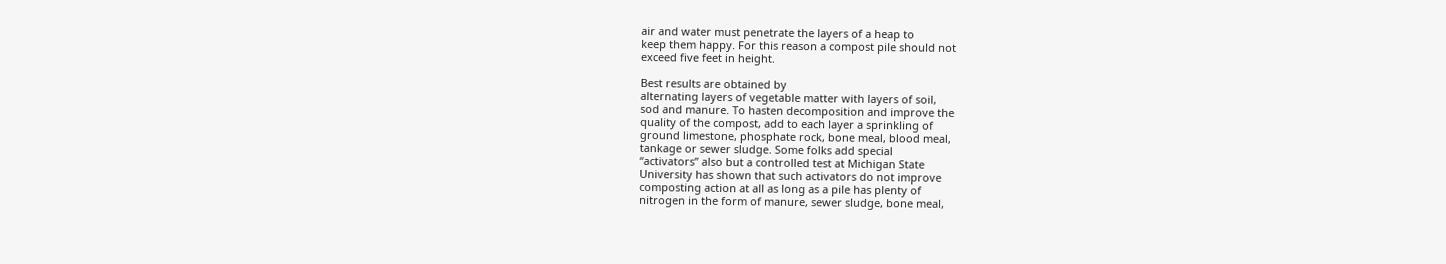air and water must penetrate the layers of a heap to
keep them happy. For this reason a compost pile should not
exceed five feet in height.

Best results are obtained by
alternating layers of vegetable matter with layers of soil,
sod and manure. To hasten decomposition and improve the
quality of the compost, add to each layer a sprinkling of
ground limestone, phosphate rock, bone meal, blood meal,
tankage or sewer sludge. Some folks add special
“activators” also but a controlled test at Michigan State
University has shown that such activators do not improve
composting action at all as long as a pile has plenty of
nitrogen in the form of manure, sewer sludge, bone meal,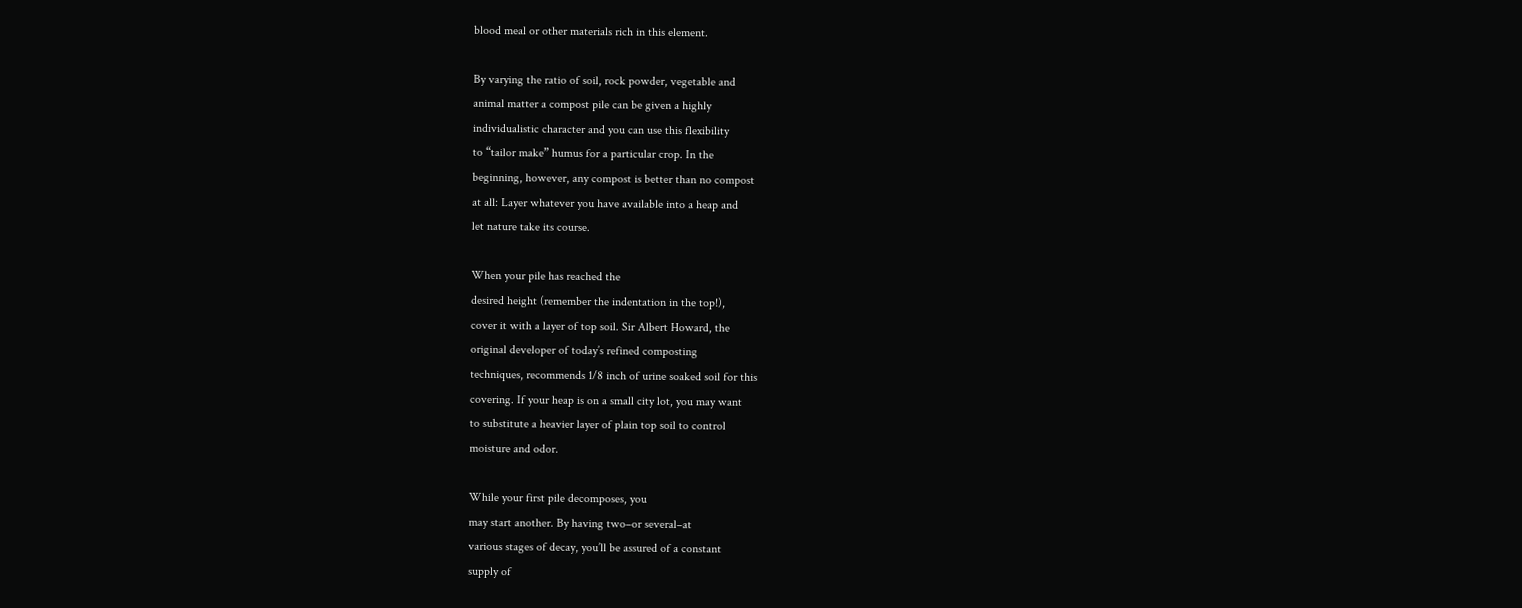blood meal or other materials rich in this element.

By varying the ratio of soil, rock powder, vegetable and
animal matter a compost pile can be given a highly
individualistic character and you can use this flexibility
to “tailor make” humus for a particular crop. In the
beginning, however, any compost is better than no compost
at all: Layer whatever you have available into a heap and
let nature take its course.

When your pile has reached the
desired height (remember the indentation in the top!),
cover it with a layer of top soil. Sir Albert Howard, the
original developer of today’s refined composting
techniques, recommends 1/8 inch of urine soaked soil for this
covering. If your heap is on a small city lot, you may want
to substitute a heavier layer of plain top soil to control
moisture and odor.

While your first pile decomposes, you
may start another. By having two–or several–at
various stages of decay, you’ll be assured of a constant
supply of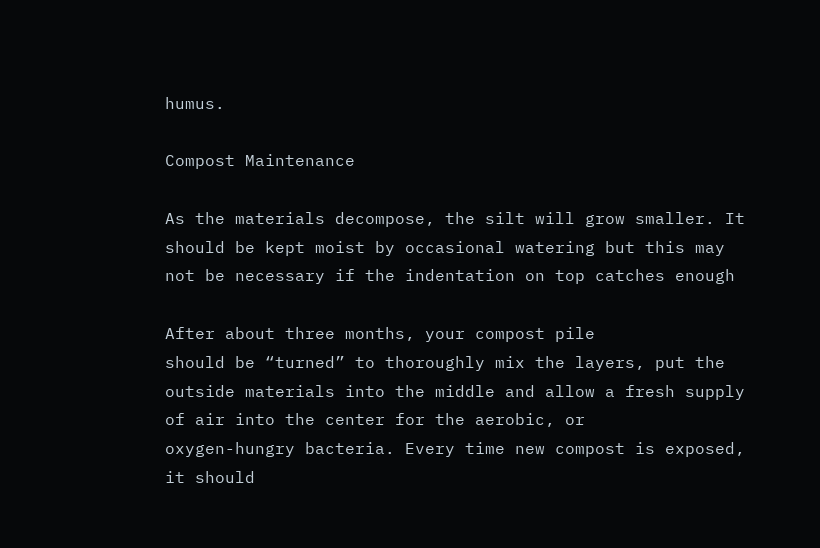humus.

Compost Maintenance

As the materials decompose, the silt will grow smaller. It
should be kept moist by occasional watering but this may
not be necessary if the indentation on top catches enough

After about three months, your compost pile
should be “turned” to thoroughly mix the layers, put the
outside materials into the middle and allow a fresh supply
of air into the center for the aerobic, or
oxygen-hungry bacteria. Every time new compost is exposed,
it should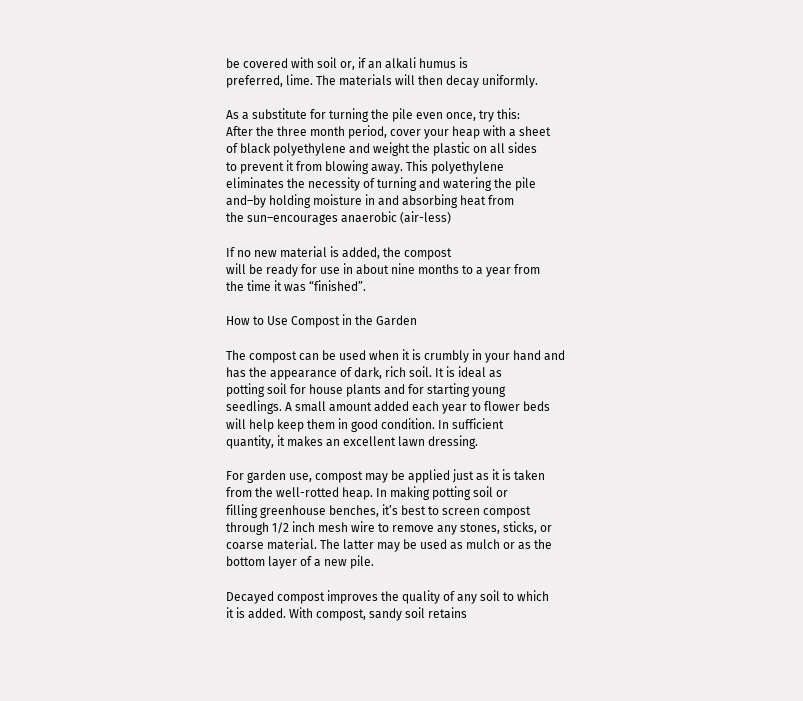be covered with soil or, if an alkali humus is
preferred, lime. The materials will then decay uniformly.

As a substitute for turning the pile even once, try this:
After the three month period, cover your heap with a sheet
of black polyethylene and weight the plastic on all sides
to prevent it from blowing away. This polyethylene
eliminates the necessity of turning and watering the pile
and–by holding moisture in and absorbing heat from
the sun–encourages anaerobic (air-less)

If no new material is added, the compost
will be ready for use in about nine months to a year from
the time it was “finished”.

How to Use Compost in the Garden

The compost can be used when it is crumbly in your hand and
has the appearance of dark, rich soil. It is ideal as
potting soil for house plants and for starting young
seedlings. A small amount added each year to flower beds
will help keep them in good condition. In sufficient
quantity, it makes an excellent lawn dressing.

For garden use, compost may be applied just as it is taken
from the well-rotted heap. In making potting soil or
filling greenhouse benches, it’s best to screen compost
through 1/2 inch mesh wire to remove any stones, sticks, or
coarse material. The latter may be used as mulch or as the
bottom layer of a new pile.

Decayed compost improves the quality of any soil to which
it is added. With compost, sandy soil retains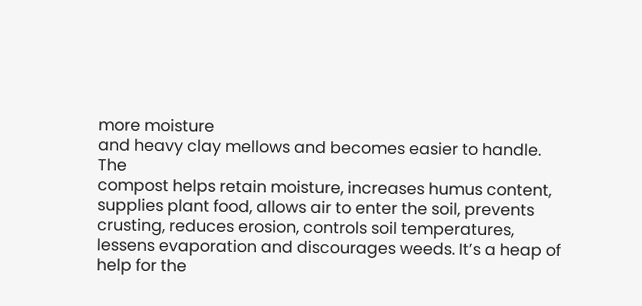more moisture
and heavy clay mellows and becomes easier to handle. The
compost helps retain moisture, increases humus content,
supplies plant food, allows air to enter the soil, prevents
crusting, reduces erosion, controls soil temperatures,
lessens evaporation and discourages weeds. It’s a heap of
help for the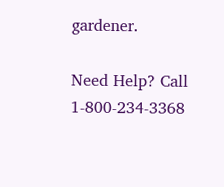gardener.

Need Help? Call 1-800-234-3368